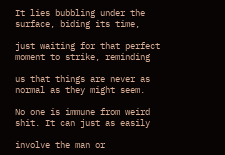It lies bubbling under the surface, biding its time,

just waiting for that perfect moment to strike, reminding

us that things are never as normal as they might seem.

No one is immune from weird shit. It can just as easily

involve the man or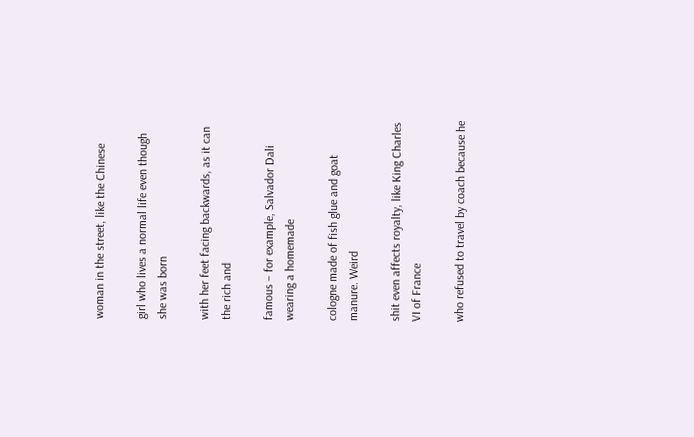woman in the street, like the Chinese

girl who lives a normal life even though she was born

with her feet facing backwards, as it can the rich and

famous – for example, Salvador Dali wearing a homemade

cologne made of fish glue and goat manure. Weird

shit even affects royalty, like King Charles VI of France

who refused to travel by coach because he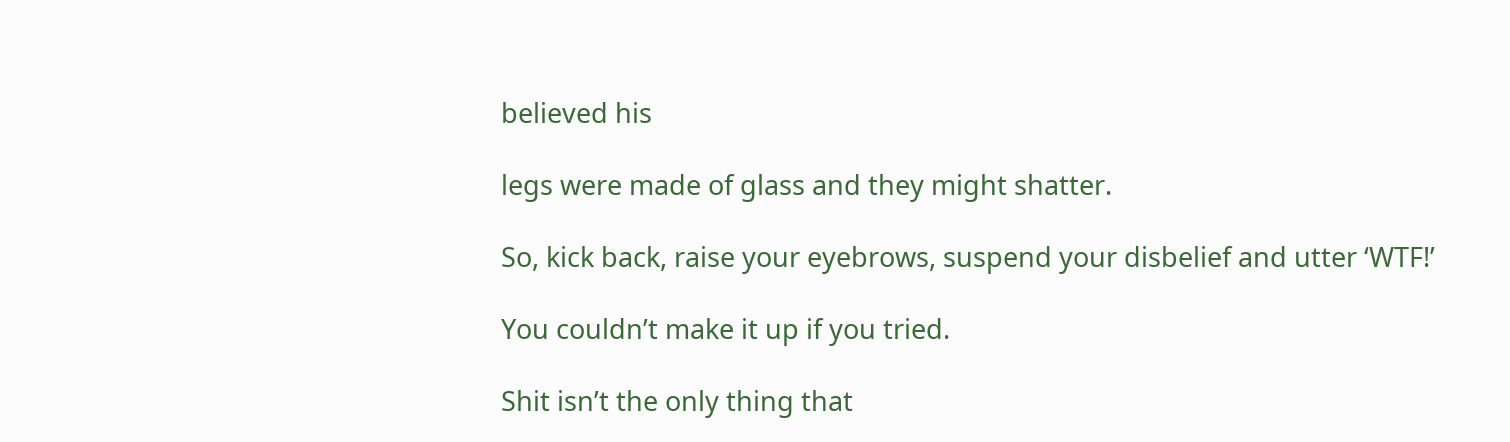believed his

legs were made of glass and they might shatter.

So, kick back, raise your eyebrows, suspend your disbelief and utter ‘WTF!’

You couldn’t make it up if you tried.

Shit isn’t the only thing that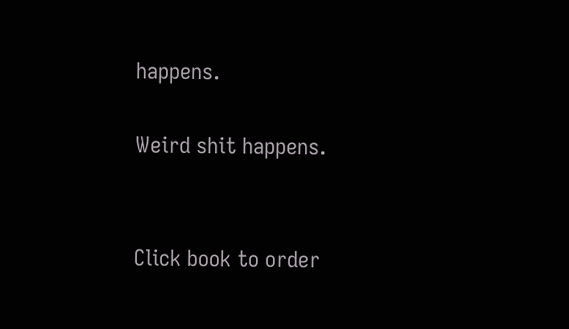happens.

Weird shit happens.


Click book to order